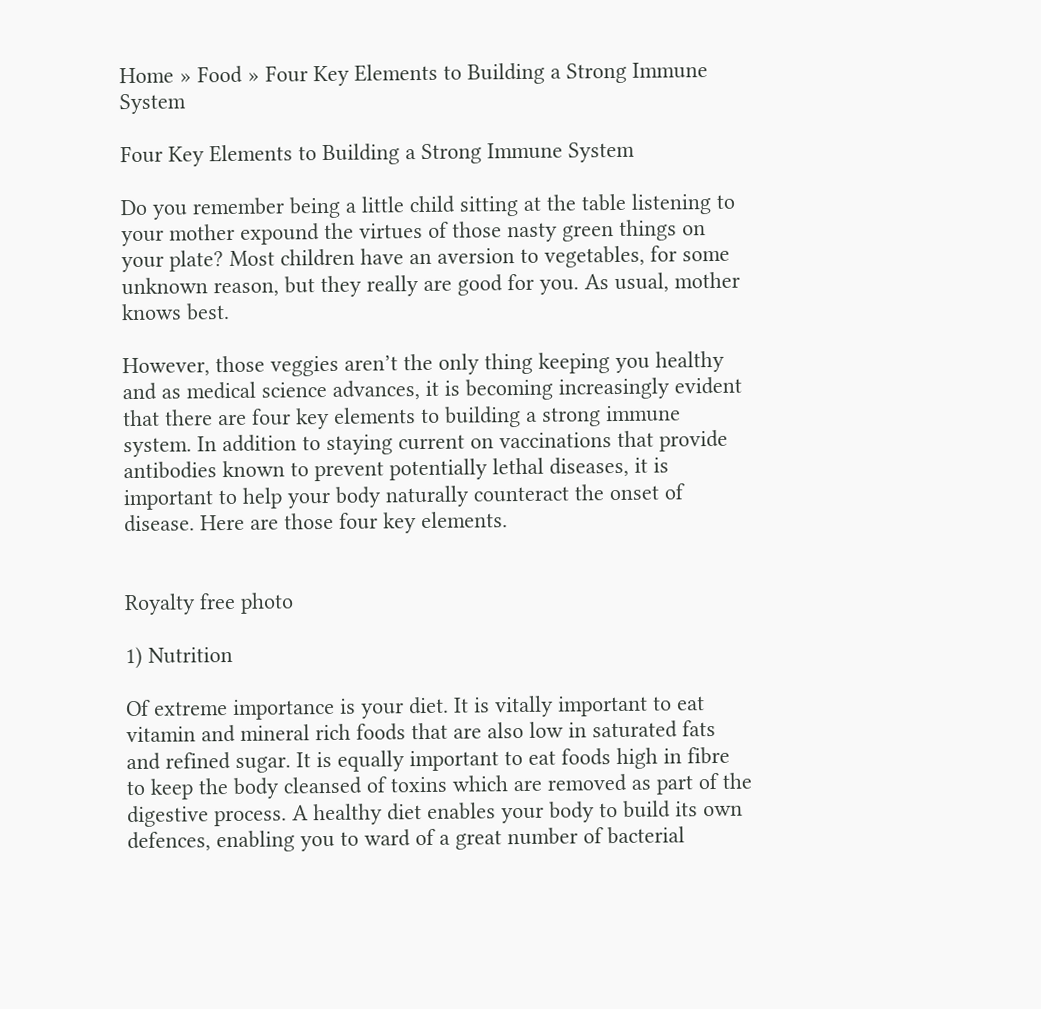Home » Food » Four Key Elements to Building a Strong Immune System

Four Key Elements to Building a Strong Immune System

Do you remember being a little child sitting at the table listening to your mother expound the virtues of those nasty green things on your plate? Most children have an aversion to vegetables, for some unknown reason, but they really are good for you. As usual, mother knows best.

However, those veggies aren’t the only thing keeping you healthy and as medical science advances, it is becoming increasingly evident that there are four key elements to building a strong immune system. In addition to staying current on vaccinations that provide antibodies known to prevent potentially lethal diseases, it is important to help your body naturally counteract the onset of disease. Here are those four key elements.


Royalty free photo

1) Nutrition

Of extreme importance is your diet. It is vitally important to eat vitamin and mineral rich foods that are also low in saturated fats and refined sugar. It is equally important to eat foods high in fibre to keep the body cleansed of toxins which are removed as part of the digestive process. A healthy diet enables your body to build its own defences, enabling you to ward of a great number of bacterial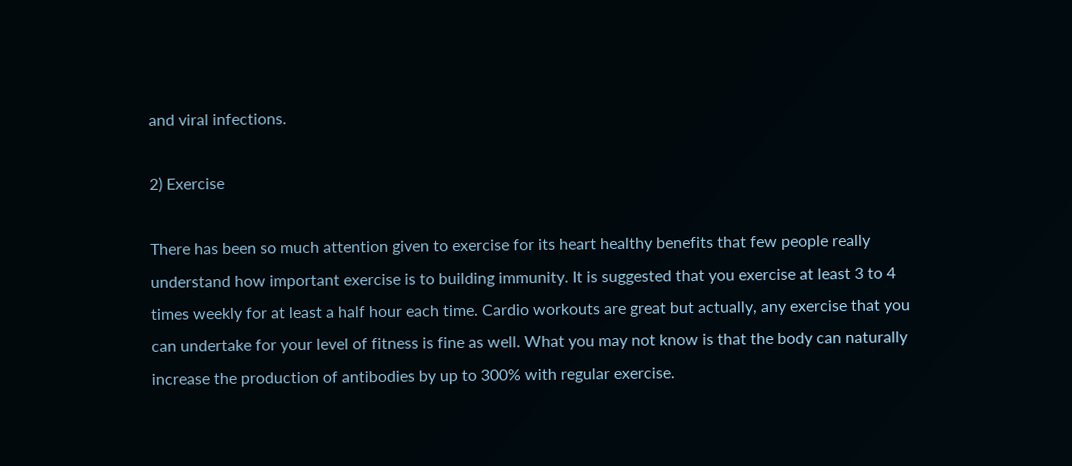and viral infections.

2) Exercise

There has been so much attention given to exercise for its heart healthy benefits that few people really understand how important exercise is to building immunity. It is suggested that you exercise at least 3 to 4 times weekly for at least a half hour each time. Cardio workouts are great but actually, any exercise that you can undertake for your level of fitness is fine as well. What you may not know is that the body can naturally increase the production of antibodies by up to 300% with regular exercise.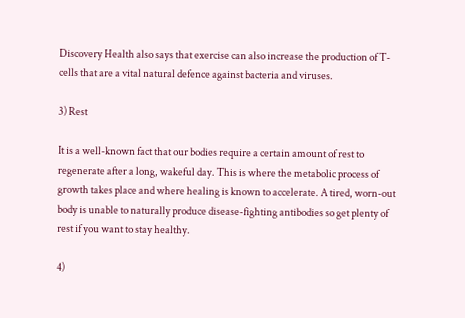Discovery Health also says that exercise can also increase the production of T-cells that are a vital natural defence against bacteria and viruses.

3) Rest

It is a well-known fact that our bodies require a certain amount of rest to regenerate after a long, wakeful day. This is where the metabolic process of growth takes place and where healing is known to accelerate. A tired, worn-out body is unable to naturally produce disease-fighting antibodies so get plenty of rest if you want to stay healthy.

4)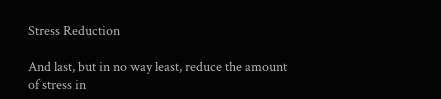Stress Reduction

And last, but in no way least, reduce the amount of stress in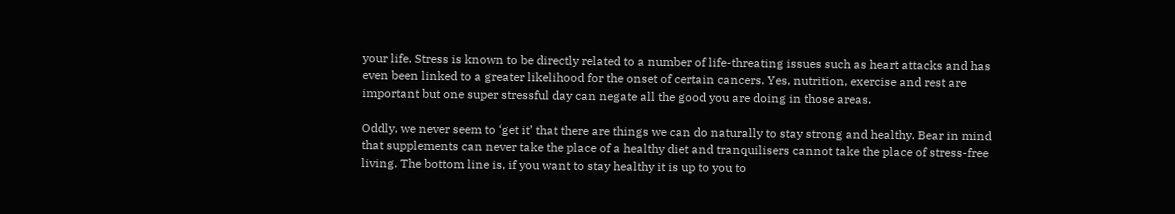your life. Stress is known to be directly related to a number of life-threating issues such as heart attacks and has even been linked to a greater likelihood for the onset of certain cancers. Yes, nutrition, exercise and rest are important but one super stressful day can negate all the good you are doing in those areas.

Oddly, we never seem to ‘get it’ that there are things we can do naturally to stay strong and healthy. Bear in mind that supplements can never take the place of a healthy diet and tranquilisers cannot take the place of stress-free living. The bottom line is, if you want to stay healthy it is up to you to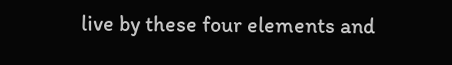live by these four elements and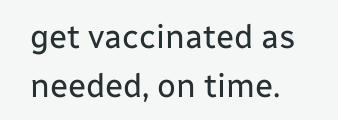get vaccinated as needed, on time.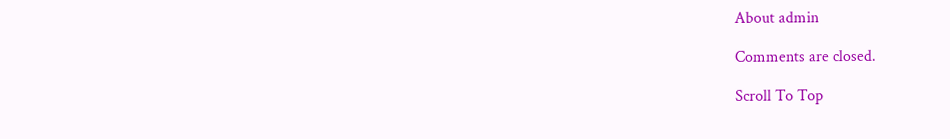About admin

Comments are closed.

Scroll To Top